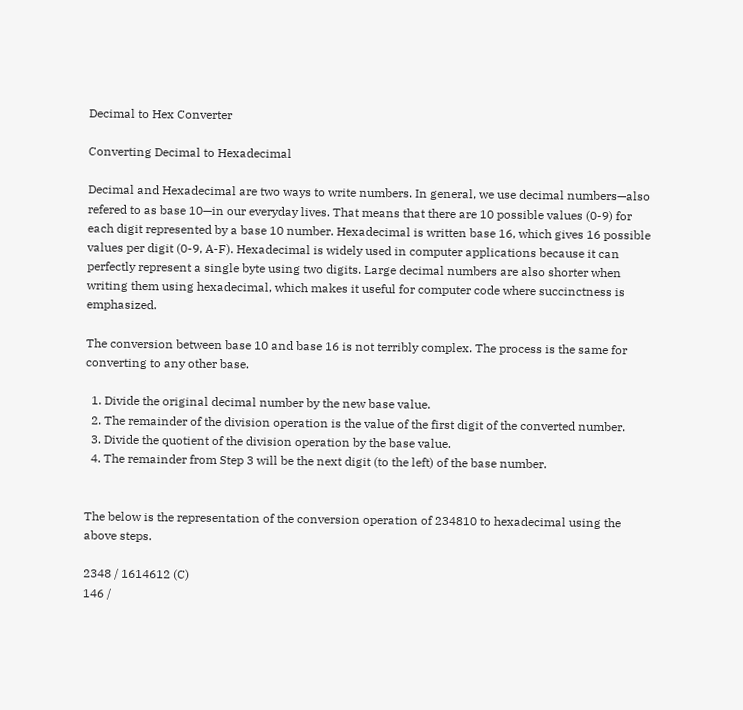Decimal to Hex Converter

Converting Decimal to Hexadecimal

Decimal and Hexadecimal are two ways to write numbers. In general, we use decimal numbers—also refered to as base 10—in our everyday lives. That means that there are 10 possible values (0-9) for each digit represented by a base 10 number. Hexadecimal is written base 16, which gives 16 possible values per digit (0-9, A-F). Hexadecimal is widely used in computer applications because it can perfectly represent a single byte using two digits. Large decimal numbers are also shorter when writing them using hexadecimal, which makes it useful for computer code where succinctness is emphasized.

The conversion between base 10 and base 16 is not terribly complex. The process is the same for converting to any other base.

  1. Divide the original decimal number by the new base value.
  2. The remainder of the division operation is the value of the first digit of the converted number.
  3. Divide the quotient of the division operation by the base value.
  4. The remainder from Step 3 will be the next digit (to the left) of the base number.


The below is the representation of the conversion operation of 234810 to hexadecimal using the above steps.

2348 / 1614612 (C)
146 /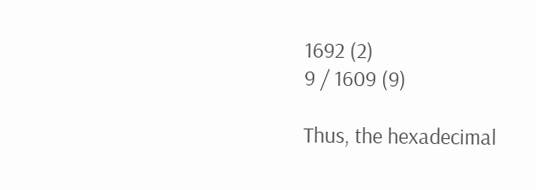1692 (2)
9 / 1609 (9)

Thus, the hexadecimal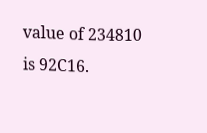value of 234810 is 92C16.